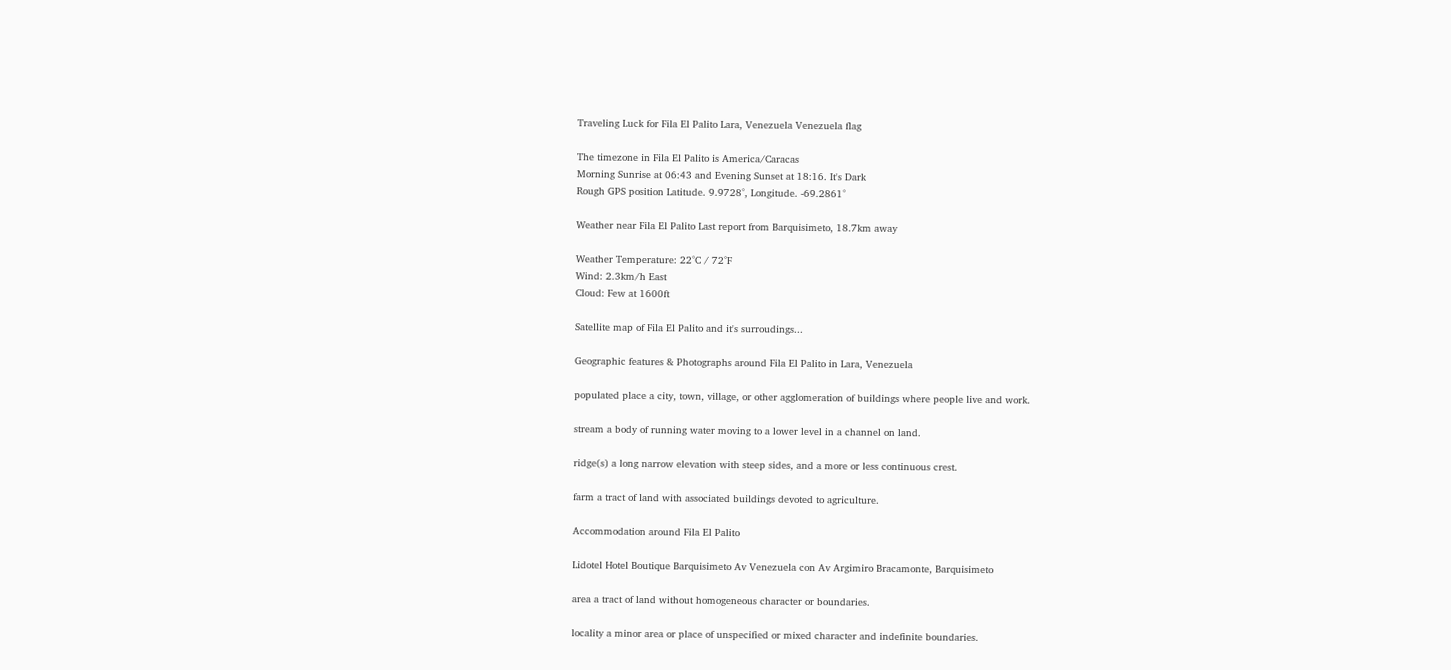Traveling Luck for Fila El Palito Lara, Venezuela Venezuela flag

The timezone in Fila El Palito is America/Caracas
Morning Sunrise at 06:43 and Evening Sunset at 18:16. It's Dark
Rough GPS position Latitude. 9.9728°, Longitude. -69.2861°

Weather near Fila El Palito Last report from Barquisimeto, 18.7km away

Weather Temperature: 22°C / 72°F
Wind: 2.3km/h East
Cloud: Few at 1600ft

Satellite map of Fila El Palito and it's surroudings...

Geographic features & Photographs around Fila El Palito in Lara, Venezuela

populated place a city, town, village, or other agglomeration of buildings where people live and work.

stream a body of running water moving to a lower level in a channel on land.

ridge(s) a long narrow elevation with steep sides, and a more or less continuous crest.

farm a tract of land with associated buildings devoted to agriculture.

Accommodation around Fila El Palito

Lidotel Hotel Boutique Barquisimeto Av Venezuela con Av Argimiro Bracamonte, Barquisimeto

area a tract of land without homogeneous character or boundaries.

locality a minor area or place of unspecified or mixed character and indefinite boundaries.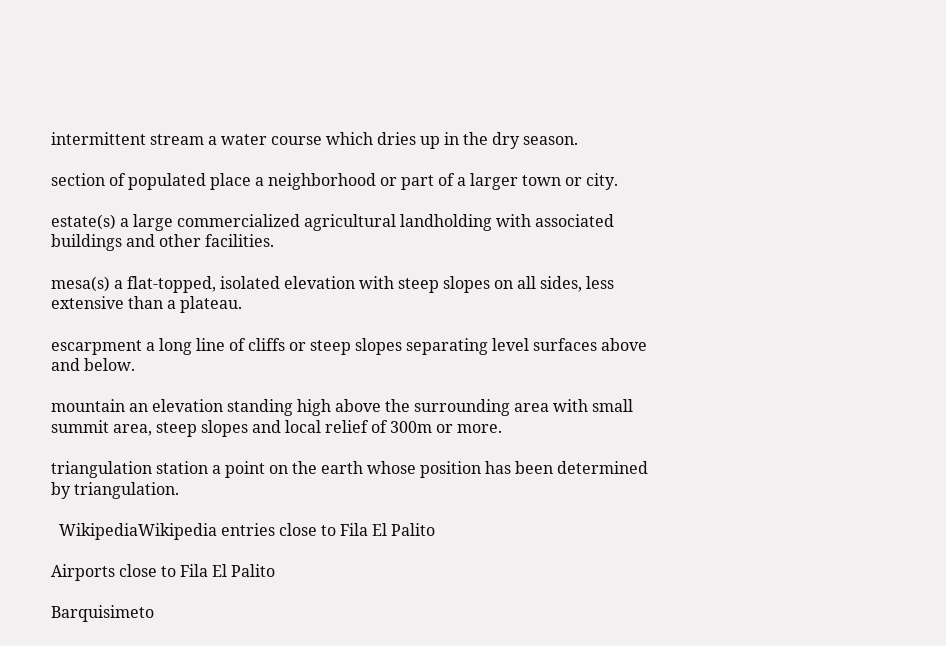intermittent stream a water course which dries up in the dry season.

section of populated place a neighborhood or part of a larger town or city.

estate(s) a large commercialized agricultural landholding with associated buildings and other facilities.

mesa(s) a flat-topped, isolated elevation with steep slopes on all sides, less extensive than a plateau.

escarpment a long line of cliffs or steep slopes separating level surfaces above and below.

mountain an elevation standing high above the surrounding area with small summit area, steep slopes and local relief of 300m or more.

triangulation station a point on the earth whose position has been determined by triangulation.

  WikipediaWikipedia entries close to Fila El Palito

Airports close to Fila El Palito

Barquisimeto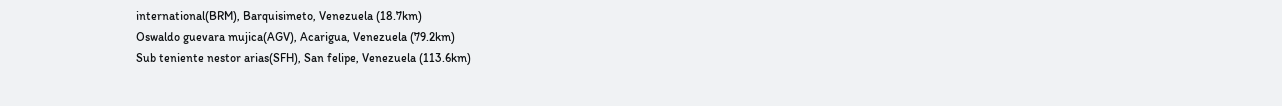international(BRM), Barquisimeto, Venezuela (18.7km)
Oswaldo guevara mujica(AGV), Acarigua, Venezuela (79.2km)
Sub teniente nestor arias(SFH), San felipe, Venezuela (113.6km)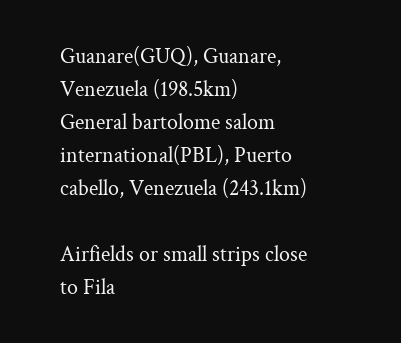Guanare(GUQ), Guanare, Venezuela (198.5km)
General bartolome salom international(PBL), Puerto cabello, Venezuela (243.1km)

Airfields or small strips close to Fila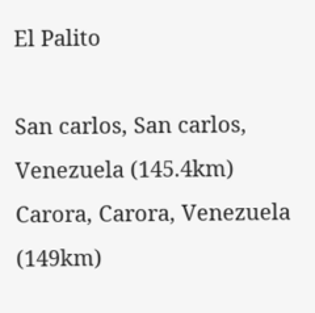El Palito

San carlos, San carlos, Venezuela (145.4km)
Carora, Carora, Venezuela (149km)